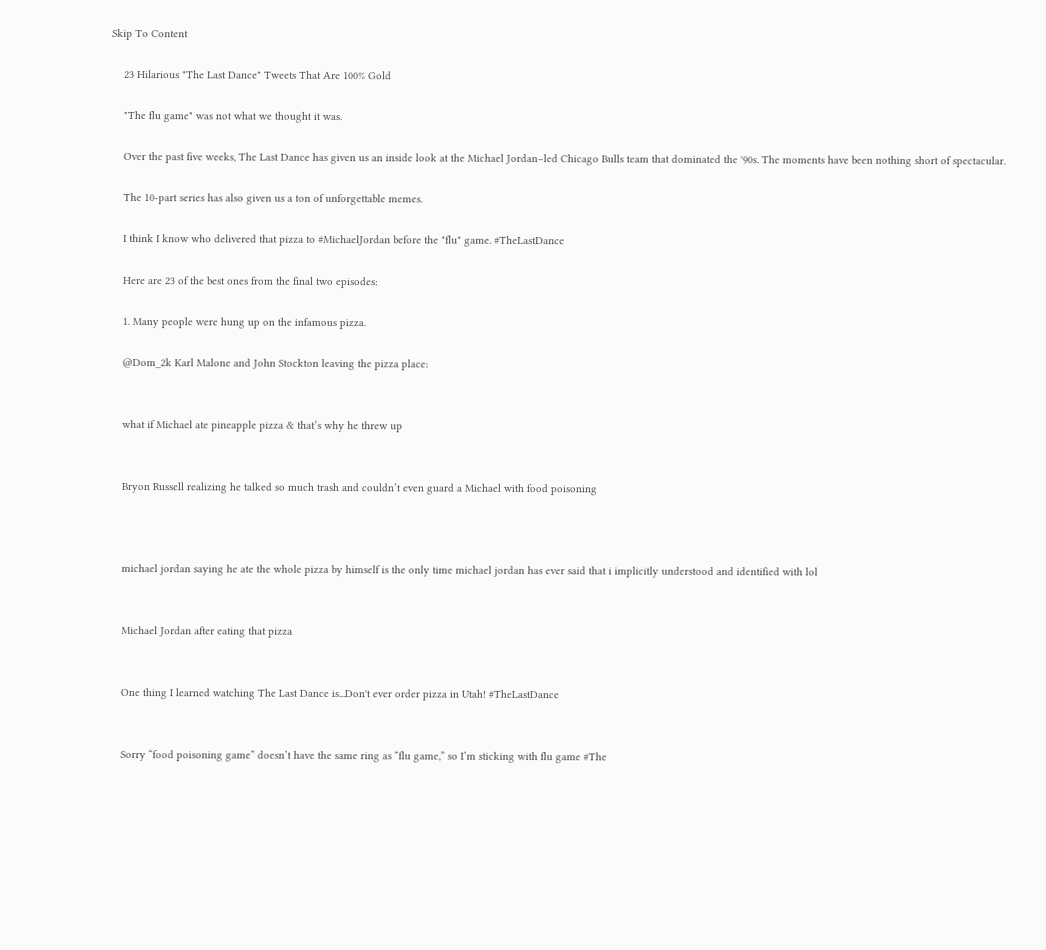Skip To Content

    23 Hilarious "The Last Dance" Tweets That Are 100% Gold

    "The flu game" was not what we thought it was.

    Over the past five weeks, The Last Dance has given us an inside look at the Michael Jordan–led Chicago Bulls team that dominated the '90s. The moments have been nothing short of spectacular.

    The 10-part series has also given us a ton of unforgettable memes.

    I think I know who delivered that pizza to #MichaelJordan before the "flu" game. #TheLastDance

    Here are 23 of the best ones from the final two episodes:

    1. Many people were hung up on the infamous pizza.

    @Dom_2k Karl Malone and John Stockton leaving the pizza place:


    what if Michael ate pineapple pizza & that’s why he threw up


    Bryon Russell realizing he talked so much trash and couldn’t even guard a Michael with food poisoning



    michael jordan saying he ate the whole pizza by himself is the only time michael jordan has ever said that i implicitly understood and identified with lol


    Michael Jordan after eating that pizza


    One thing I learned watching The Last Dance is...Don't ever order pizza in Utah! #TheLastDance


    Sorry “food poisoning game” doesn’t have the same ring as “flu game,” so I’m sticking with flu game #The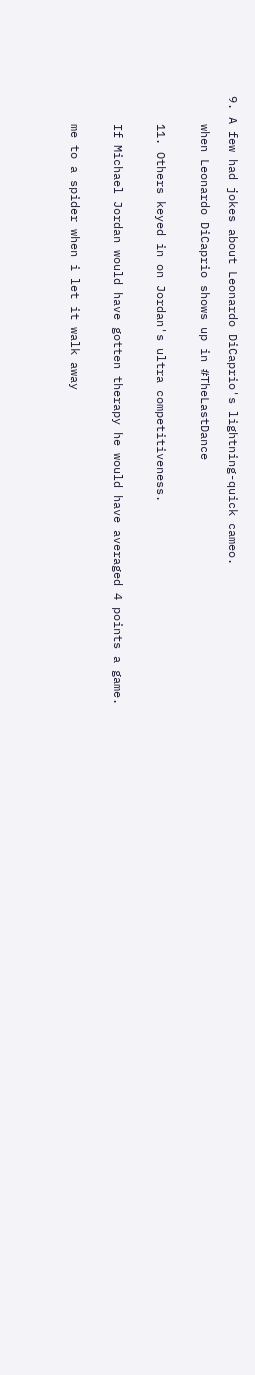9. A few had jokes about Leonardo DiCaprio's lightning-quick cameo.

    when Leonardo DiCaprio shows up in #TheLastDance


    11. Others keyed in on Jordan's ultra competitiveness.


    If Michael Jordan would have gotten therapy he would have averaged 4 points a game.


    me to a spider when i let it walk away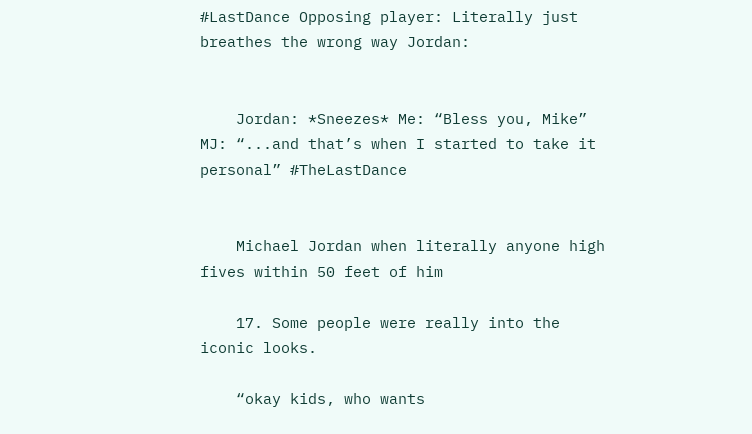#LastDance Opposing player: Literally just breathes the wrong way Jordan:


    Jordan: *Sneezes* Me: “Bless you, Mike” MJ: “...and that’s when I started to take it personal” #TheLastDance


    Michael Jordan when literally anyone high fives within 50 feet of him

    17. Some people were really into the iconic looks.

    “okay kids, who wants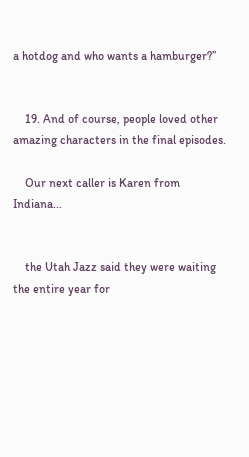a hotdog and who wants a hamburger?”


    19. And of course, people loved other amazing characters in the final episodes.

    Our next caller is Karen from Indiana...


    the Utah Jazz said they were waiting the entire year for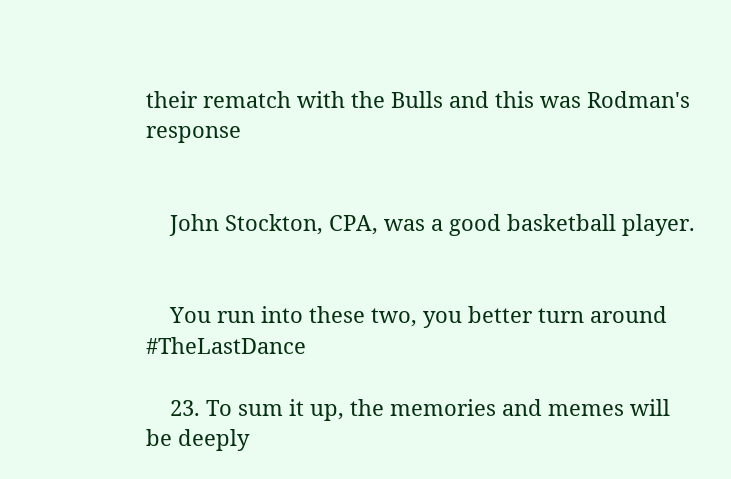their rematch with the Bulls and this was Rodman's response


    John Stockton, CPA, was a good basketball player.


    You run into these two, you better turn around  #TheLastDance

    23. To sum it up, the memories and memes will be deeply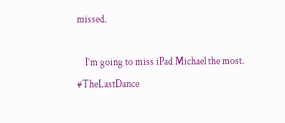missed.

    I’m going to miss iPad Michael the most. #TheLastDance